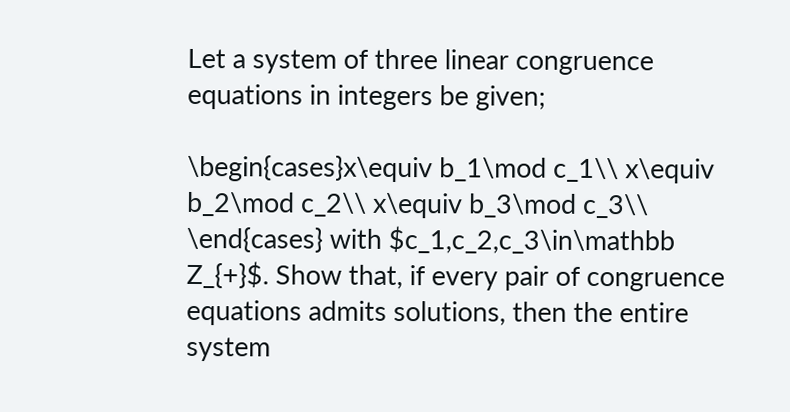Let a system of three linear congruence equations in integers be given;

\begin{cases}x\equiv b_1\mod c_1\\ x\equiv b_2\mod c_2\\ x\equiv b_3\mod c_3\\ \end{cases} with $c_1,c_2,c_3\in\mathbb Z_{+}$. Show that, if every pair of congruence equations admits solutions, then the entire system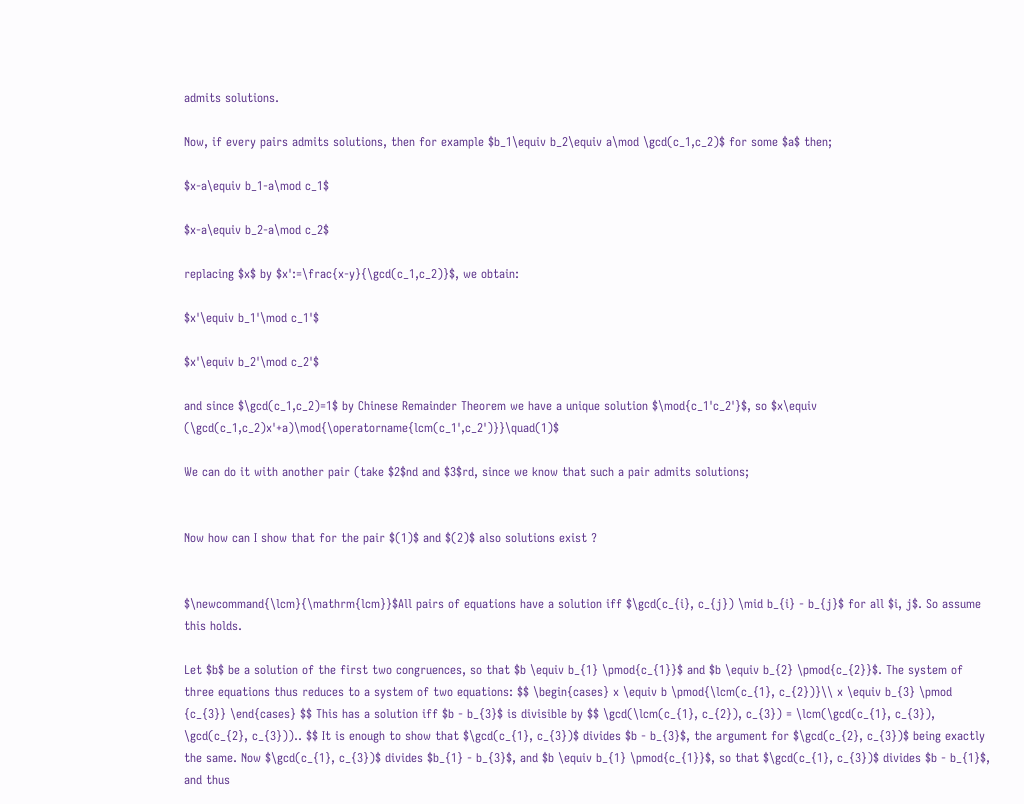admits solutions.

Now, if every pairs admits solutions, then for example $b_1\equiv b_2\equiv a\mod \gcd(c_1,c_2)$ for some $a$ then;

$x-a\equiv b_1-a\mod c_1$

$x-a\equiv b_2-a\mod c_2$

replacing $x$ by $x':=\frac{x-y}{\gcd(c_1,c_2)}$, we obtain:

$x'\equiv b_1'\mod c_1'$

$x'\equiv b_2'\mod c_2'$

and since $\gcd(c_1,c_2)=1$ by Chinese Remainder Theorem we have a unique solution $\mod{c_1'c_2'}$, so $x\equiv (\gcd(c_1,c_2)x'+a)\mod{\operatorname{lcm(c_1',c_2')}}\quad(1)$

We can do it with another pair (take $2$nd and $3$rd, since we know that such a pair admits solutions;


Now how can I show that for the pair $(1)$ and $(2)$ also solutions exist ?


$\newcommand{\lcm}{\mathrm{lcm}}$All pairs of equations have a solution iff $\gcd(c_{i}, c_{j}) \mid b_{i} - b_{j}$ for all $i, j$. So assume this holds.

Let $b$ be a solution of the first two congruences, so that $b \equiv b_{1} \pmod{c_{1}}$ and $b \equiv b_{2} \pmod{c_{2}}$. The system of three equations thus reduces to a system of two equations: $$ \begin{cases} x \equiv b \pmod{\lcm(c_{1}, c_{2})}\\ x \equiv b_{3} \pmod {c_{3}} \end{cases} $$ This has a solution iff $b - b_{3}$ is divisible by $$ \gcd(\lcm(c_{1}, c_{2}), c_{3}) = \lcm(\gcd(c_{1}, c_{3}), \gcd(c_{2}, c_{3})).. $$ It is enough to show that $\gcd(c_{1}, c_{3})$ divides $b - b_{3}$, the argument for $\gcd(c_{2}, c_{3})$ being exactly the same. Now $\gcd(c_{1}, c_{3})$ divides $b_{1} - b_{3}$, and $b \equiv b_{1} \pmod{c_{1}}$, so that $\gcd(c_{1}, c_{3})$ divides $b - b_{1}$, and thus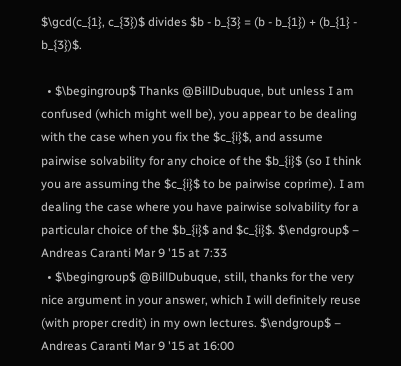$\gcd(c_{1}, c_{3})$ divides $b - b_{3} = (b - b_{1}) + (b_{1} - b_{3})$.

  • $\begingroup$ Thanks @BillDubuque, but unless I am confused (which might well be), you appear to be dealing with the case when you fix the $c_{i}$, and assume pairwise solvability for any choice of the $b_{i}$ (so I think you are assuming the $c_{i}$ to be pairwise coprime). I am dealing the case where you have pairwise solvability for a particular choice of the $b_{i}$ and $c_{i}$. $\endgroup$ – Andreas Caranti Mar 9 '15 at 7:33
  • $\begingroup$ @BillDubuque, still, thanks for the very nice argument in your answer, which I will definitely reuse (with proper credit) in my own lectures. $\endgroup$ – Andreas Caranti Mar 9 '15 at 16:00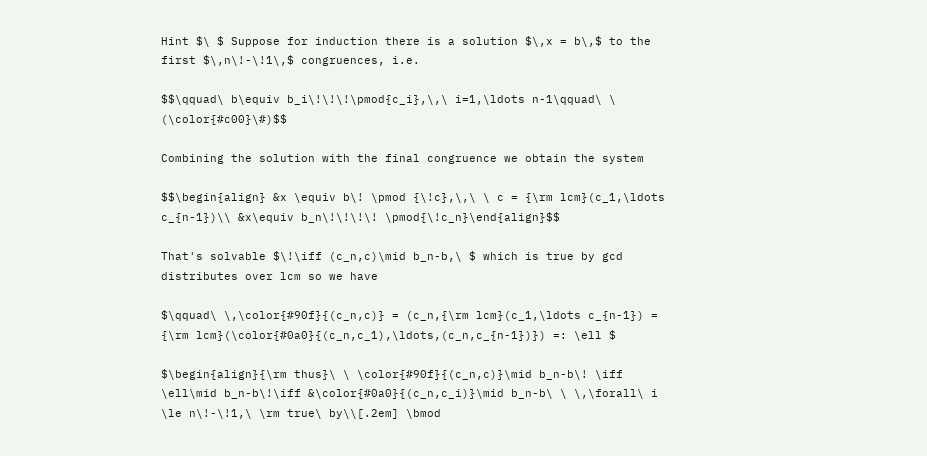Hint $\ $ Suppose for induction there is a solution $\,x = b\,$ to the first $\,n\!-\!1\,$ congruences, i.e.

$$\qquad\ b\equiv b_i\!\!\!\pmod{c_i},\,\ i=1,\ldots n-1\qquad\ \ (\color{#c00}\#)$$

Combining the solution with the final congruence we obtain the system

$$\begin{align} &x \equiv b\! \pmod {\!c},\,\ \ c = {\rm lcm}(c_1,\ldots c_{n-1})\\ &x\equiv b_n\!\!\!\! \pmod{\!c_n}\end{align}$$

That's solvable $\!\iff (c_n,c)\mid b_n-b,\ $ which is true by gcd distributes over lcm so we have

$\qquad\ \,\color{#90f}{(c_n,c)} = (c_n,{\rm lcm}(c_1,\ldots c_{n-1}) = {\rm lcm}(\color{#0a0}{(c_n,c_1),\ldots,(c_n,c_{n-1})}) =: \ell $

$\begin{align}{\rm thus}\ \ \color{#90f}{(c_n,c)}\mid b_n-b\! \iff \ell\mid b_n-b\!\iff &\color{#0a0}{(c_n,c_i)}\mid b_n-b\ \ \,\forall\ i \le n\!-\!1,\ \rm true\ by\\[.2em] \bmod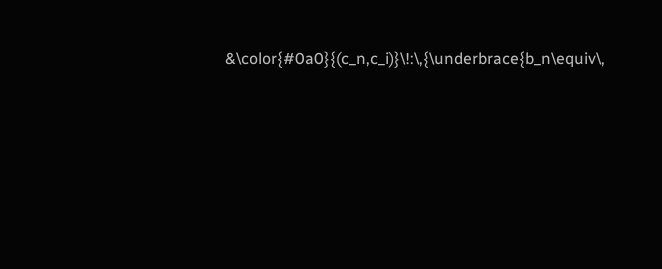&\color{#0a0}{(c_n,c_i)}\!:\,{\underbrace{b_n\equiv\,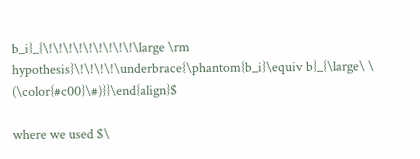b_i}_{\!\!\!\!\!\!\!\!\!\large \rm hypothesis}\!\!\!\!\underbrace{\phantom{b_i}\equiv b}_{\large\ \ (\color{#c00}\#)}}\end{align}$

where we used $\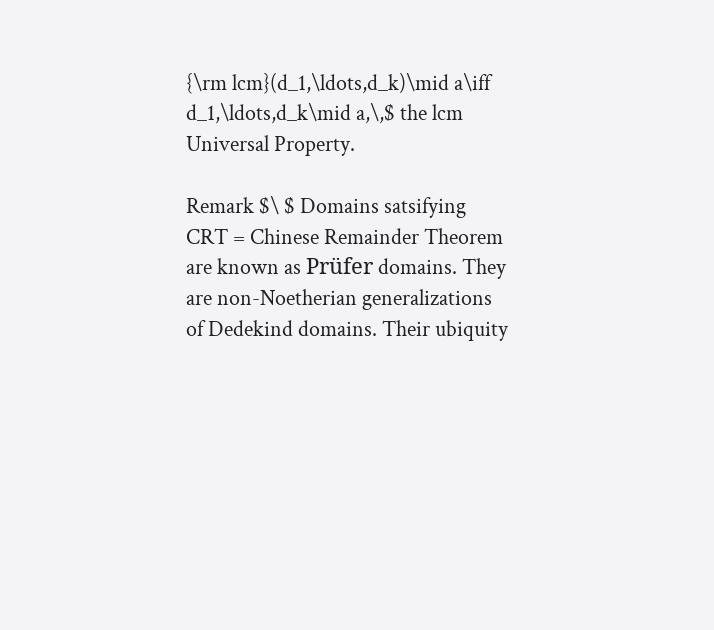{\rm lcm}(d_1,\ldots,d_k)\mid a\iff d_1,\ldots,d_k\mid a,\,$ the lcm Universal Property.

Remark $\ $ Domains satsifying CRT = Chinese Remainder Theorem are known as Prüfer domains. They are non-Noetherian generalizations of Dedekind domains. Their ubiquity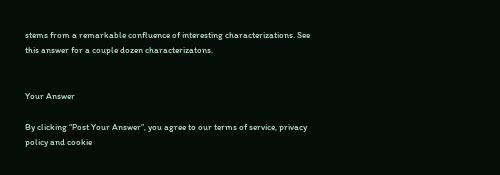stems from a remarkable confluence of interesting characterizations. See this answer for a couple dozen characterizatons.


Your Answer

By clicking “Post Your Answer”, you agree to our terms of service, privacy policy and cookie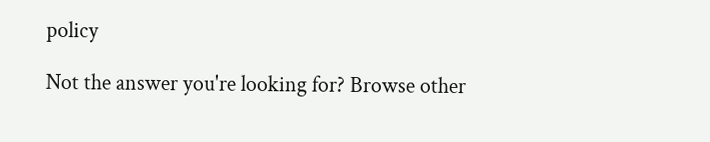policy

Not the answer you're looking for? Browse other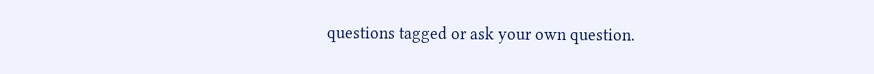questions tagged or ask your own question.